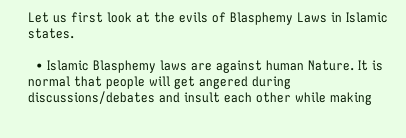Let us first look at the evils of Blasphemy Laws in Islamic states.

  • Islamic Blasphemy laws are against human Nature. It is normal that people will get angered during discussions/debates and insult each other while making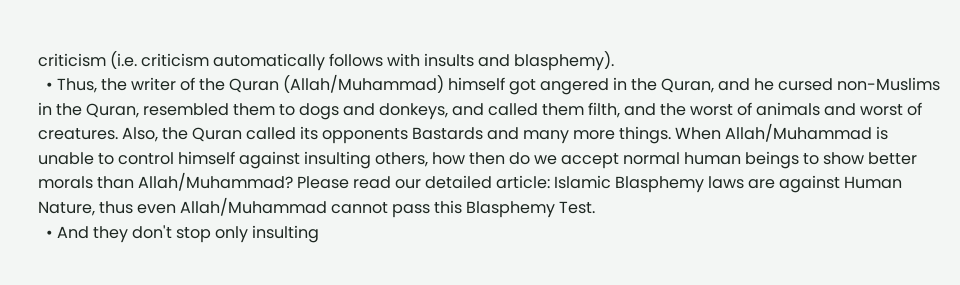criticism (i.e. criticism automatically follows with insults and blasphemy).
  • Thus, the writer of the Quran (Allah/Muhammad) himself got angered in the Quran, and he cursed non-Muslims in the Quran, resembled them to dogs and donkeys, and called them filth, and the worst of animals and worst of creatures. Also, the Quran called its opponents Bastards and many more things. When Allah/Muhammad is unable to control himself against insulting others, how then do we accept normal human beings to show better morals than Allah/Muhammad? Please read our detailed article: Islamic Blasphemy laws are against Human Nature, thus even Allah/Muhammad cannot pass this Blasphemy Test.
  • And they don't stop only insulting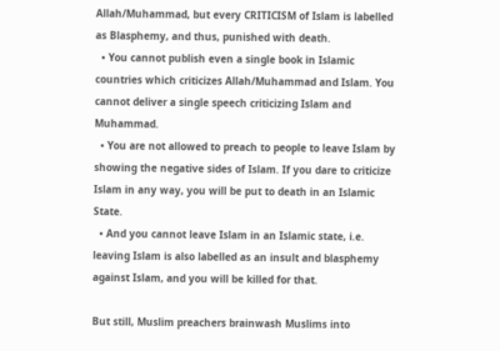Allah/Muhammad, but every CRITICISM of Islam is labelled as Blasphemy, and thus, punished with death.
  • You cannot publish even a single book in Islamic countries which criticizes Allah/Muhammad and Islam. You cannot deliver a single speech criticizing Islam and Muhammad.
  • You are not allowed to preach to people to leave Islam by showing the negative sides of Islam. If you dare to criticize Islam in any way, you will be put to death in an Islamic State.
  • And you cannot leave Islam in an Islamic state, i.e. leaving Islam is also labelled as an insult and blasphemy against Islam, and you will be killed for that.

But still, Muslim preachers brainwash Muslims into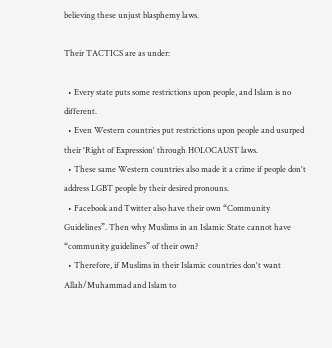believing these unjust blasphemy laws.

Their TACTICS are as under:

  • Every state puts some restrictions upon people, and Islam is no different.
  • Even Western countries put restrictions upon people and usurped their 'Right of Expression' through HOLOCAUST laws.
  • These same Western countries also made it a crime if people don't address LGBT people by their desired pronouns.
  • Facebook and Twitter also have their own “Community Guidelines”. Then why Muslims in an Islamic State cannot have “community guidelines” of their own?
  • Therefore, if Muslims in their Islamic countries don't want Allah/Muhammad and Islam to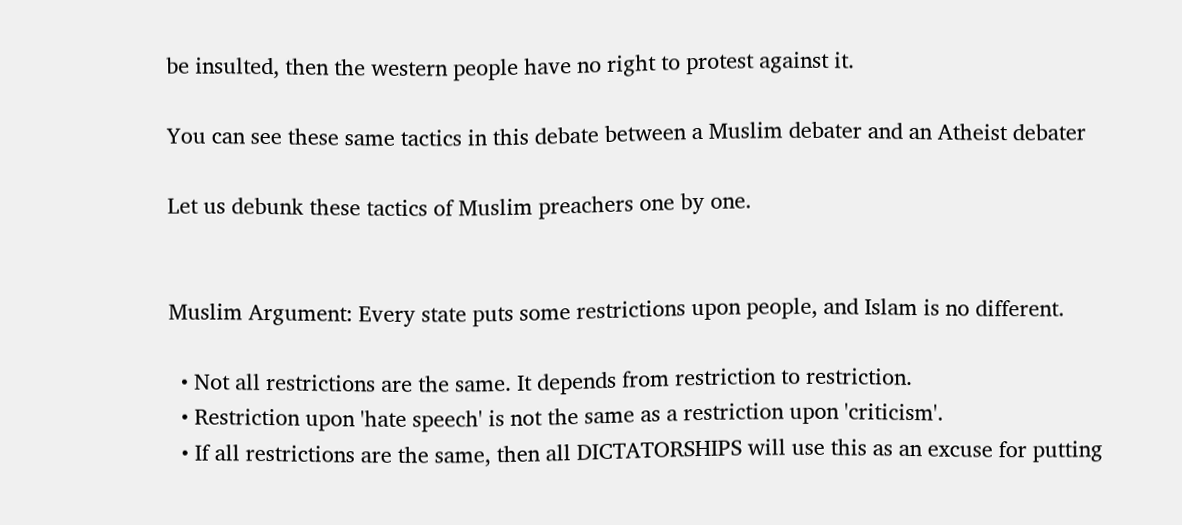be insulted, then the western people have no right to protest against it.

You can see these same tactics in this debate between a Muslim debater and an Atheist debater

Let us debunk these tactics of Muslim preachers one by one.


Muslim Argument: Every state puts some restrictions upon people, and Islam is no different.

  • Not all restrictions are the same. It depends from restriction to restriction.
  • Restriction upon 'hate speech' is not the same as a restriction upon 'criticism'.
  • If all restrictions are the same, then all DICTATORSHIPS will use this as an excuse for putting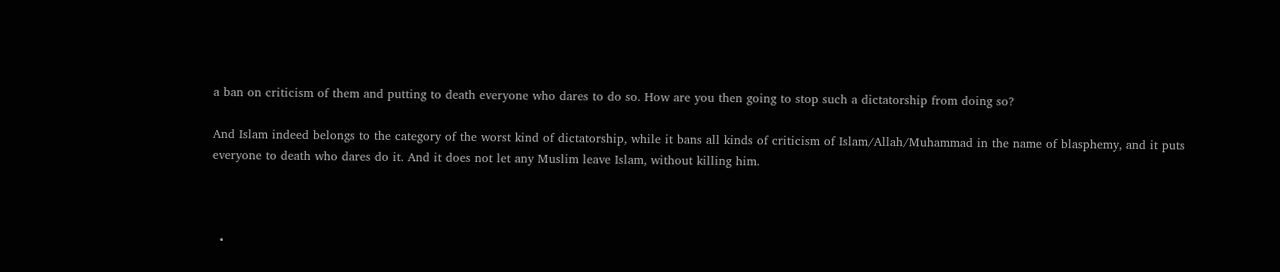a ban on criticism of them and putting to death everyone who dares to do so. How are you then going to stop such a dictatorship from doing so?

And Islam indeed belongs to the category of the worst kind of dictatorship, while it bans all kinds of criticism of Islam/Allah/Muhammad in the name of blasphemy, and it puts everyone to death who dares do it. And it does not let any Muslim leave Islam, without killing him.



  •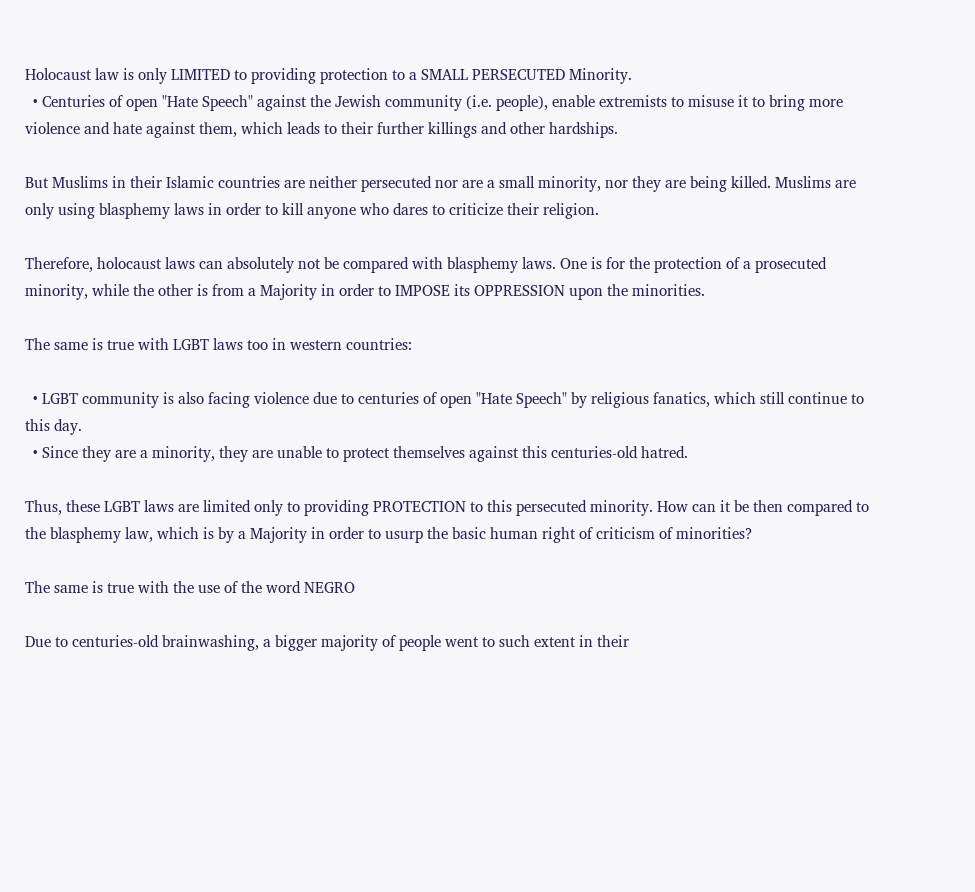Holocaust law is only LIMITED to providing protection to a SMALL PERSECUTED Minority.
  • Centuries of open "Hate Speech" against the Jewish community (i.e. people), enable extremists to misuse it to bring more violence and hate against them, which leads to their further killings and other hardships.

But Muslims in their Islamic countries are neither persecuted nor are a small minority, nor they are being killed. Muslims are only using blasphemy laws in order to kill anyone who dares to criticize their religion.

Therefore, holocaust laws can absolutely not be compared with blasphemy laws. One is for the protection of a prosecuted minority, while the other is from a Majority in order to IMPOSE its OPPRESSION upon the minorities.

The same is true with LGBT laws too in western countries:

  • LGBT community is also facing violence due to centuries of open "Hate Speech" by religious fanatics, which still continue to this day.
  • Since they are a minority, they are unable to protect themselves against this centuries-old hatred.

Thus, these LGBT laws are limited only to providing PROTECTION to this persecuted minority. How can it be then compared to the blasphemy law, which is by a Majority in order to usurp the basic human right of criticism of minorities?

The same is true with the use of the word NEGRO

Due to centuries-old brainwashing, a bigger majority of people went to such extent in their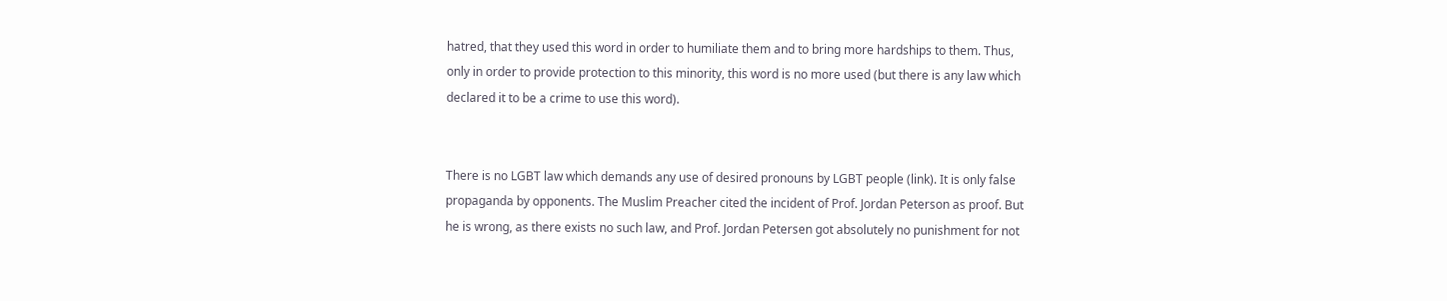hatred, that they used this word in order to humiliate them and to bring more hardships to them. Thus, only in order to provide protection to this minority, this word is no more used (but there is any law which declared it to be a crime to use this word).


There is no LGBT law which demands any use of desired pronouns by LGBT people (link). It is only false propaganda by opponents. The Muslim Preacher cited the incident of Prof. Jordan Peterson as proof. But he is wrong, as there exists no such law, and Prof. Jordan Petersen got absolutely no punishment for not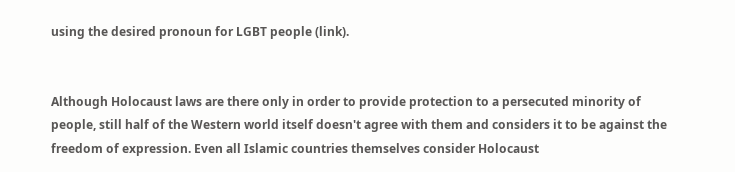using the desired pronoun for LGBT people (link).


Although Holocaust laws are there only in order to provide protection to a persecuted minority of people, still half of the Western world itself doesn't agree with them and considers it to be against the freedom of expression. Even all Islamic countries themselves consider Holocaust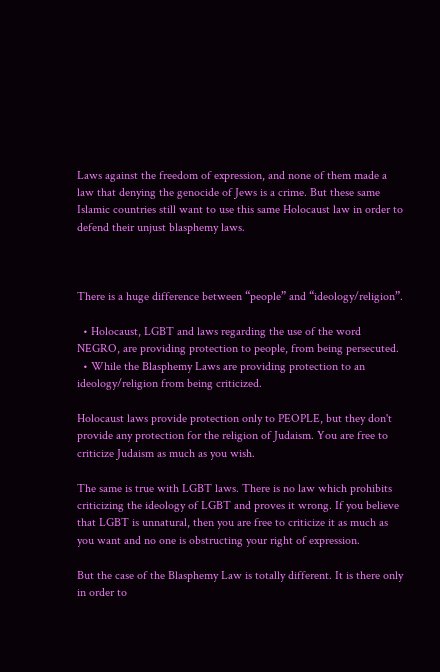Laws against the freedom of expression, and none of them made a law that denying the genocide of Jews is a crime. But these same Islamic countries still want to use this same Holocaust law in order to defend their unjust blasphemy laws.



There is a huge difference between “people” and “ideology/religion”.

  • Holocaust, LGBT and laws regarding the use of the word NEGRO, are providing protection to people, from being persecuted.
  • While the Blasphemy Laws are providing protection to an ideology/religion from being criticized.

Holocaust laws provide protection only to PEOPLE, but they don't provide any protection for the religion of Judaism. You are free to criticize Judaism as much as you wish.

The same is true with LGBT laws. There is no law which prohibits criticizing the ideology of LGBT and proves it wrong. If you believe that LGBT is unnatural, then you are free to criticize it as much as you want and no one is obstructing your right of expression.

But the case of the Blasphemy Law is totally different. It is there only in order to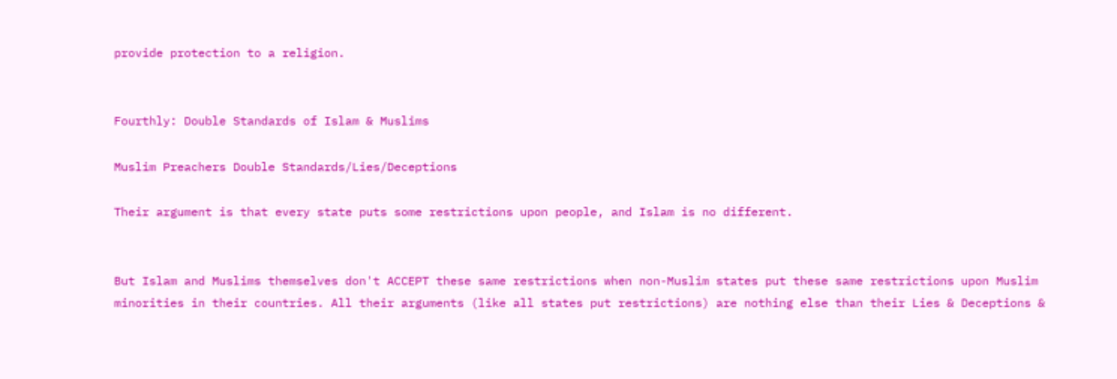provide protection to a religion.


Fourthly: Double Standards of Islam & Muslims

Muslim Preachers Double Standards/Lies/Deceptions

Their argument is that every state puts some restrictions upon people, and Islam is no different.


But Islam and Muslims themselves don't ACCEPT these same restrictions when non-Muslim states put these same restrictions upon Muslim minorities in their countries. All their arguments (like all states put restrictions) are nothing else than their Lies & Deceptions &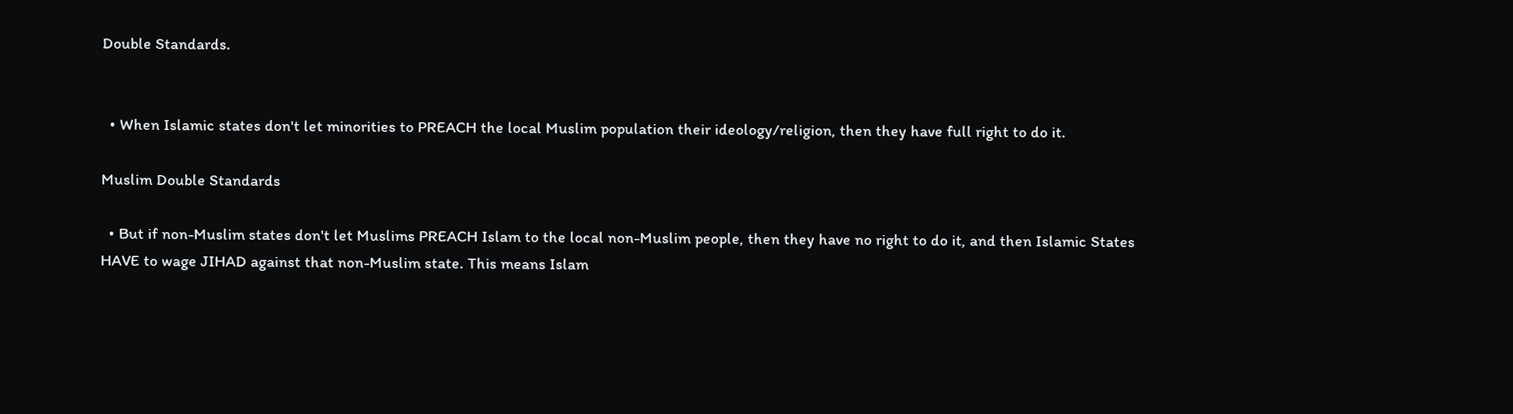Double Standards.


  • When Islamic states don't let minorities to PREACH the local Muslim population their ideology/religion, then they have full right to do it.

Muslim Double Standards

  • But if non-Muslim states don't let Muslims PREACH Islam to the local non-Muslim people, then they have no right to do it, and then Islamic States HAVE to wage JIHAD against that non-Muslim state. This means Islam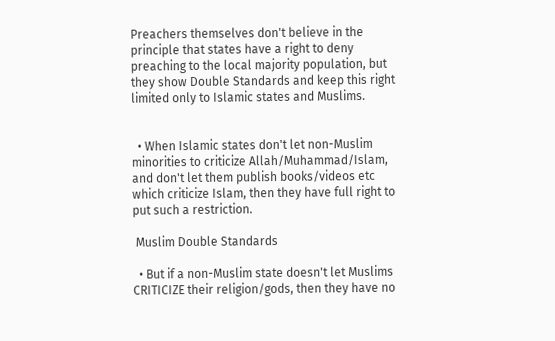Preachers themselves don't believe in the principle that states have a right to deny preaching to the local majority population, but they show Double Standards and keep this right limited only to Islamic states and Muslims.


  • When Islamic states don't let non-Muslim minorities to criticize Allah/Muhammad/Islam, and don't let them publish books/videos etc which criticize Islam, then they have full right to put such a restriction.

 Muslim Double Standards

  • But if a non-Muslim state doesn't let Muslims CRITICIZE their religion/gods, then they have no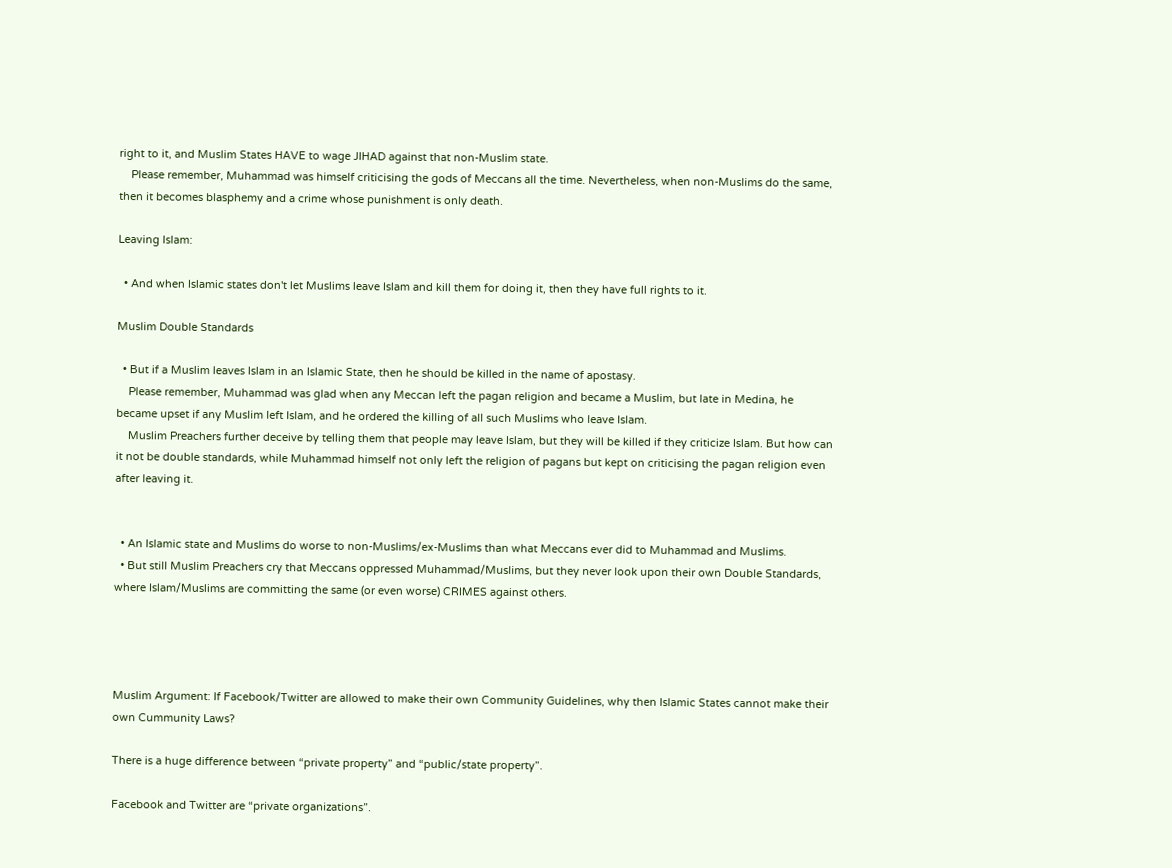right to it, and Muslim States HAVE to wage JIHAD against that non-Muslim state.
    Please remember, Muhammad was himself criticising the gods of Meccans all the time. Nevertheless, when non-Muslims do the same, then it becomes blasphemy and a crime whose punishment is only death.

Leaving Islam:

  • And when Islamic states don't let Muslims leave Islam and kill them for doing it, then they have full rights to it.

Muslim Double Standards

  • But if a Muslim leaves Islam in an Islamic State, then he should be killed in the name of apostasy.
    Please remember, Muhammad was glad when any Meccan left the pagan religion and became a Muslim, but late in Medina, he became upset if any Muslim left Islam, and he ordered the killing of all such Muslims who leave Islam.
    Muslim Preachers further deceive by telling them that people may leave Islam, but they will be killed if they criticize Islam. But how can it not be double standards, while Muhammad himself not only left the religion of pagans but kept on criticising the pagan religion even after leaving it.


  • An Islamic state and Muslims do worse to non-Muslims/ex-Muslims than what Meccans ever did to Muhammad and Muslims.
  • But still Muslim Preachers cry that Meccans oppressed Muhammad/Muslims, but they never look upon their own Double Standards, where Islam/Muslims are committing the same (or even worse) CRIMES against others.




Muslim Argument: If Facebook/Twitter are allowed to make their own Community Guidelines, why then Islamic States cannot make their own Cummunity Laws?

There is a huge difference between “private property” and “public/state property”.

Facebook and Twitter are “private organizations”.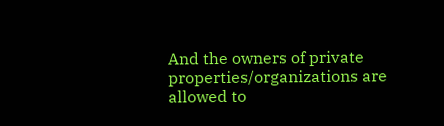And the owners of private properties/organizations are allowed to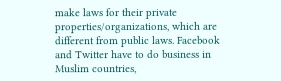make laws for their private properties/organizations, which are different from public laws. Facebook and Twitter have to do business in Muslim countries,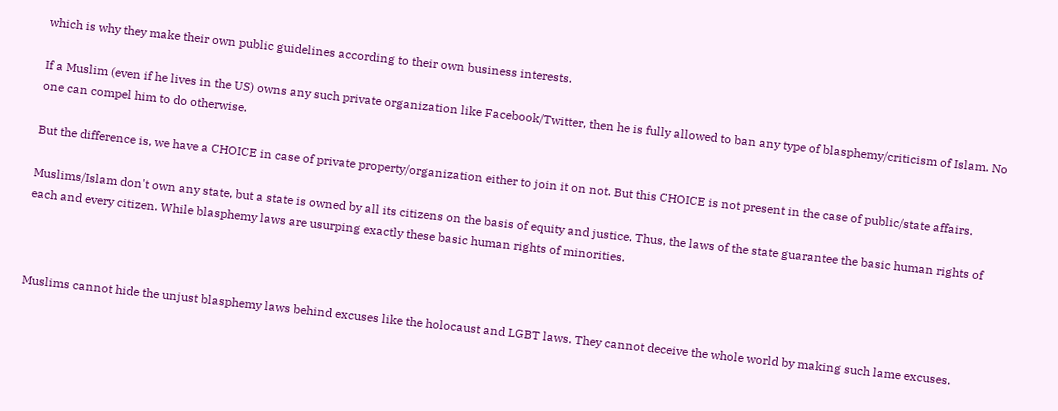which is why they make their own public guidelines according to their own business interests.

If a Muslim (even if he lives in the US) owns any such private organization like Facebook/Twitter, then he is fully allowed to ban any type of blasphemy/criticism of Islam. No one can compel him to do otherwise.

But the difference is, we have a CHOICE in case of private property/organization either to join it on not. But this CHOICE is not present in the case of public/state affairs.

Muslims/Islam don't own any state, but a state is owned by all its citizens on the basis of equity and justice. Thus, the laws of the state guarantee the basic human rights of each and every citizen. While blasphemy laws are usurping exactly these basic human rights of minorities.



Muslims cannot hide the unjust blasphemy laws behind excuses like the holocaust and LGBT laws. They cannot deceive the whole world by making such lame excuses.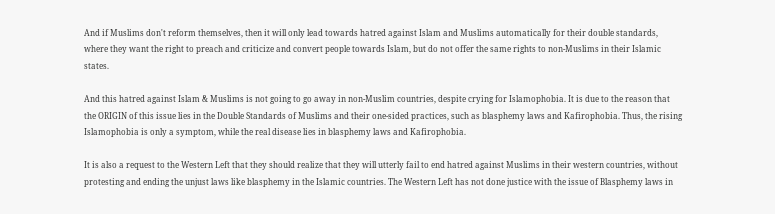And if Muslims don't reform themselves, then it will only lead towards hatred against Islam and Muslims automatically for their double standards, where they want the right to preach and criticize and convert people towards Islam, but do not offer the same rights to non-Muslims in their Islamic states.

And this hatred against Islam & Muslims is not going to go away in non-Muslim countries, despite crying for Islamophobia. It is due to the reason that the ORIGIN of this issue lies in the Double Standards of Muslims and their one-sided practices, such as blasphemy laws and Kafirophobia. Thus, the rising Islamophobia is only a symptom, while the real disease lies in blasphemy laws and Kafirophobia.

It is also a request to the Western Left that they should realize that they will utterly fail to end hatred against Muslims in their western countries, without protesting and ending the unjust laws like blasphemy in the Islamic countries. The Western Left has not done justice with the issue of Blasphemy laws in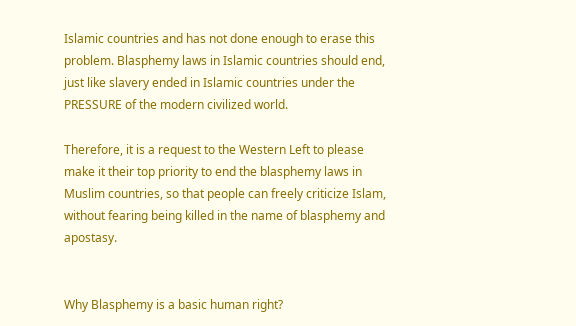Islamic countries and has not done enough to erase this problem. Blasphemy laws in Islamic countries should end, just like slavery ended in Islamic countries under the PRESSURE of the modern civilized world.

Therefore, it is a request to the Western Left to please make it their top priority to end the blasphemy laws in Muslim countries, so that people can freely criticize Islam, without fearing being killed in the name of blasphemy and apostasy.


Why Blasphemy is a basic human right?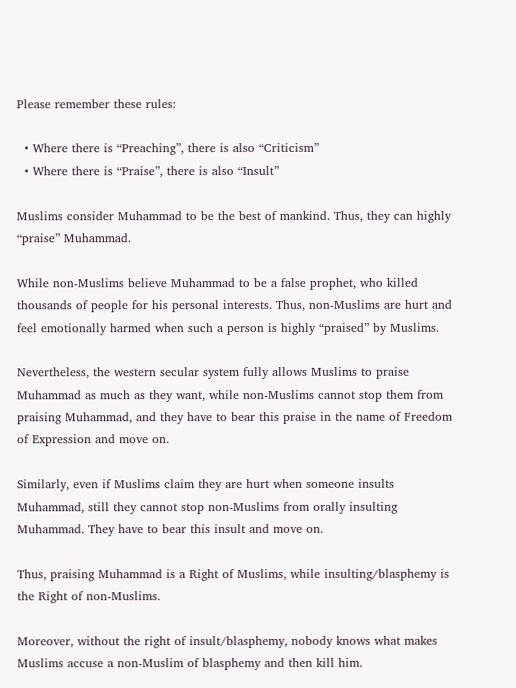Please remember these rules:

  • Where there is “Preaching”, there is also “Criticism”
  • Where there is “Praise”, there is also “Insult”

Muslims consider Muhammad to be the best of mankind. Thus, they can highly “praise” Muhammad.

While non-Muslims believe Muhammad to be a false prophet, who killed thousands of people for his personal interests. Thus, non-Muslims are hurt and feel emotionally harmed when such a person is highly “praised” by Muslims.

Nevertheless, the western secular system fully allows Muslims to praise Muhammad as much as they want, while non-Muslims cannot stop them from praising Muhammad, and they have to bear this praise in the name of Freedom of Expression and move on.

Similarly, even if Muslims claim they are hurt when someone insults Muhammad, still they cannot stop non-Muslims from orally insulting Muhammad. They have to bear this insult and move on.

Thus, praising Muhammad is a Right of Muslims, while insulting/blasphemy is the Right of non-Muslims.

Moreover, without the right of insult/blasphemy, nobody knows what makes Muslims accuse a non-Muslim of blasphemy and then kill him.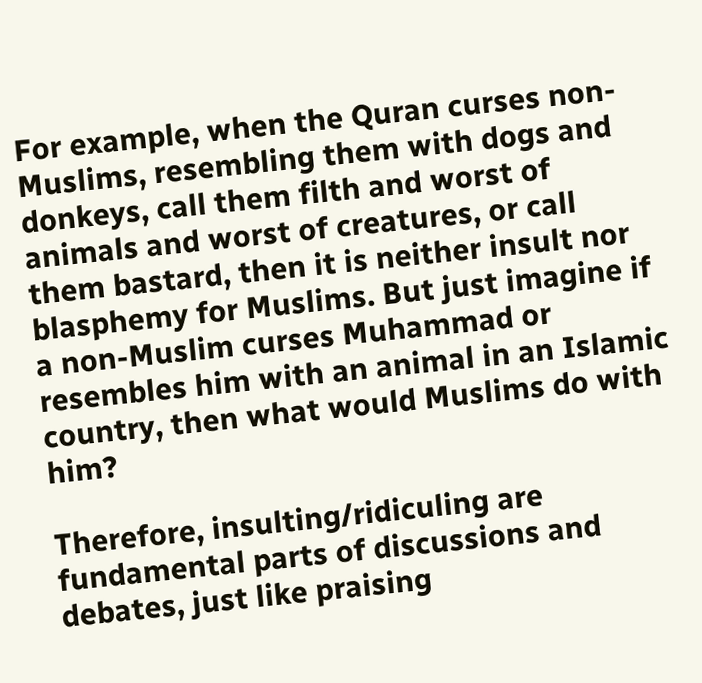For example, when the Quran curses non-Muslims, resembling them with dogs and donkeys, call them filth and worst of animals and worst of creatures, or call them bastard, then it is neither insult nor blasphemy for Muslims. But just imagine if a non-Muslim curses Muhammad or resembles him with an animal in an Islamic country, then what would Muslims do with him?

Therefore, insulting/ridiculing are fundamental parts of discussions and debates, just like praising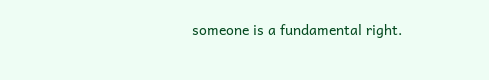someone is a fundamental right.